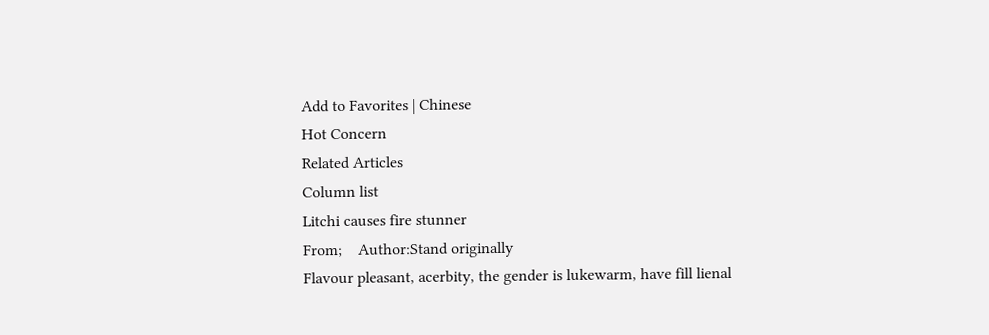Add to Favorites | Chinese
Hot Concern
Related Articles
Column list
Litchi causes fire stunner
From;    Author:Stand originally
Flavour pleasant, acerbity, the gender is lukewarm, have fill lienal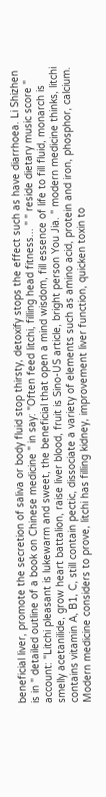beneficial liver, promote the secretion of saliva or body fluid stop thirsty, detoxify stops the effect such as have diarrhoea. Li Shizhen is in " detailed outline of a book on Chinese medicine " in say: "Often feed litchi, filling head fitness... " " reside dietary music score " account: "Litchi pleasant is lukewarm and sweet, the beneficial that open a mind wisdom, fill essence of life to fill fluid, monarch is smelly acetanilide, grow heart battalion, raise liver blood, fruit is Sino-US article, bright person You Jia. " modern medicine thinks, litchi contains vitamin A, B1, C, still contain pectic, dissociate a variety of elements such as amino acid, protein and iron, phosphor, calcium. Modern medicine considers to prove, litchi has filling kidney, improvement liver function, quicken toxin to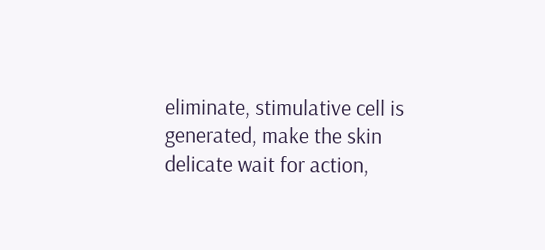eliminate, stimulative cell is generated, make the skin delicate wait for action,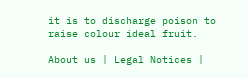it is to discharge poison to raise colour ideal fruit.

About us | Legal Notices |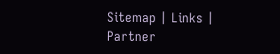Sitemap | Links | Partner